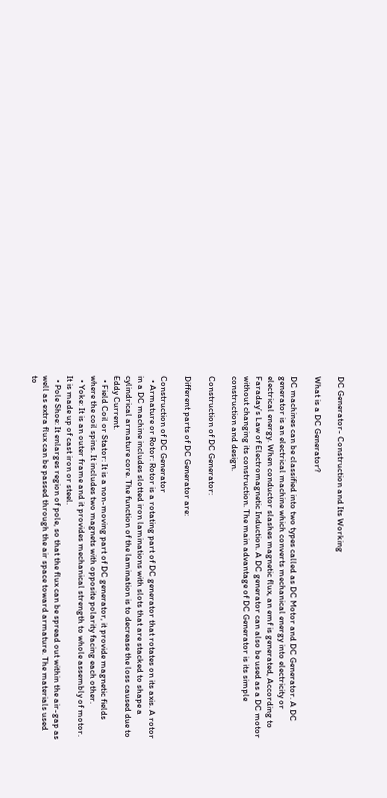DC Generator- Construction and Its Working

What is a DC Generator?

DC machines can be classified into two types called as DC Motor and DC Generator. A DC generator is an electrical machine which converts mechanical energy into electricity or electrical energy. When conductor slashes magnetic flux, an emf is generated, According to Faraday’s Law of Electromagnetic Induction. A DC generator can also be used as a DC motor without changing its construction. The main advantage of DC Generator is its simple construction and design.

Construction of DC Generator:

Different parts of DC Generator are:

Construction of DC Generator
  • Armature or Rotor: Rotor is a rotating part of DC generator that rotates on its axis. A rotor in a DC machine includes slotted iron laminations with slots that are stacked to shape a cylindrical armature core. The function of the lamination is to decrease the loss caused due to Eddy Current.
  • Field Coil or Stator: It is a non-moving part of DC generator, it provide magnetic fields where the coil spins. It includes two magnets with opposite polarity facing each other.
  • Yoke: It is an outer frame and it provides mechanical strength to whole assembly of motor. It is made up of cast iron or steel.
  • Pole Shoe: It enlarges region of pole, so that the flux can be spread out within the air-gap as well as extra flux can be passed through the air space toward armature. The materials used to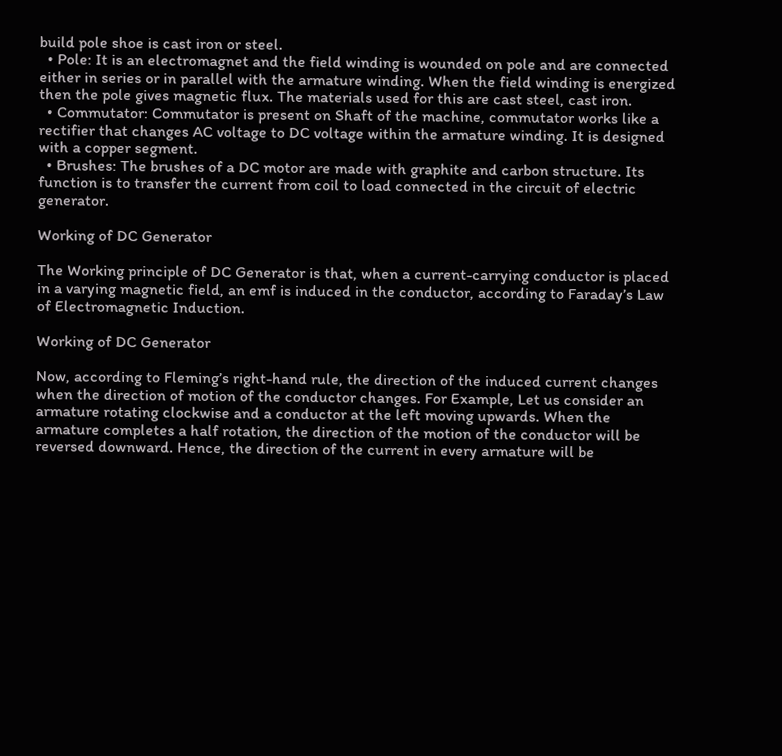build pole shoe is cast iron or steel.
  • Pole: It is an electromagnet and the field winding is wounded on pole and are connected either in series or in parallel with the armature winding. When the field winding is energized then the pole gives magnetic flux. The materials used for this are cast steel, cast iron.
  • Commutator: Commutator is present on Shaft of the machine, commutator works like a rectifier that changes AC voltage to DC voltage within the armature winding. It is designed with a copper segment.
  • Brushes: The brushes of a DC motor are made with graphite and carbon structure. Its function is to transfer the current from coil to load connected in the circuit of electric generator.

Working of DC Generator

The Working principle of DC Generator is that, when a current-carrying conductor is placed in a varying magnetic field, an emf is induced in the conductor, according to Faraday’s Law of Electromagnetic Induction.

Working of DC Generator

Now, according to Fleming’s right-hand rule, the direction of the induced current changes when the direction of motion of the conductor changes. For Example, Let us consider an armature rotating clockwise and a conductor at the left moving upwards. When the armature completes a half rotation, the direction of the motion of the conductor will be reversed downward. Hence, the direction of the current in every armature will be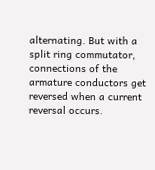alternating. But with a split ring commutator, connections of the armature conductors get reversed when a current reversal occurs.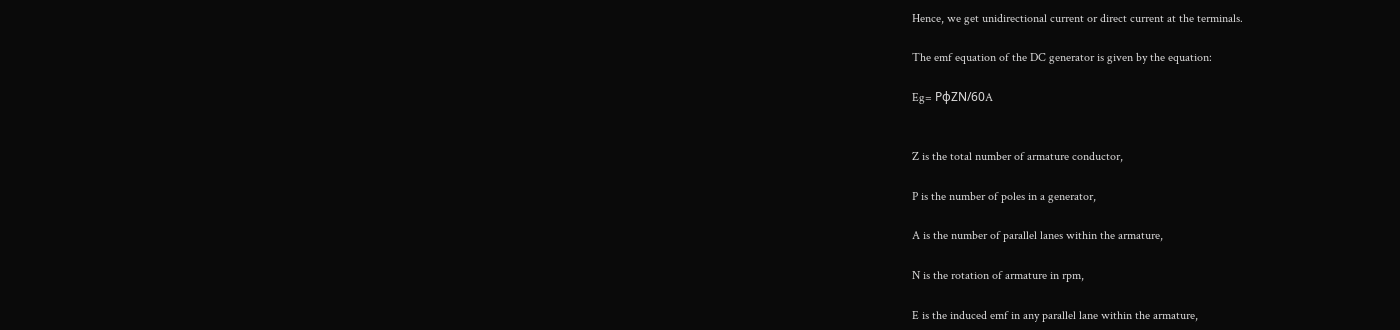Hence, we get unidirectional current or direct current at the terminals.

The emf equation of the DC generator is given by the equation:

Eg= PϕZN/60A


Z is the total number of armature conductor,

P is the number of poles in a generator,

A is the number of parallel lanes within the armature,

N is the rotation of armature in rpm,

E is the induced emf in any parallel lane within the armature,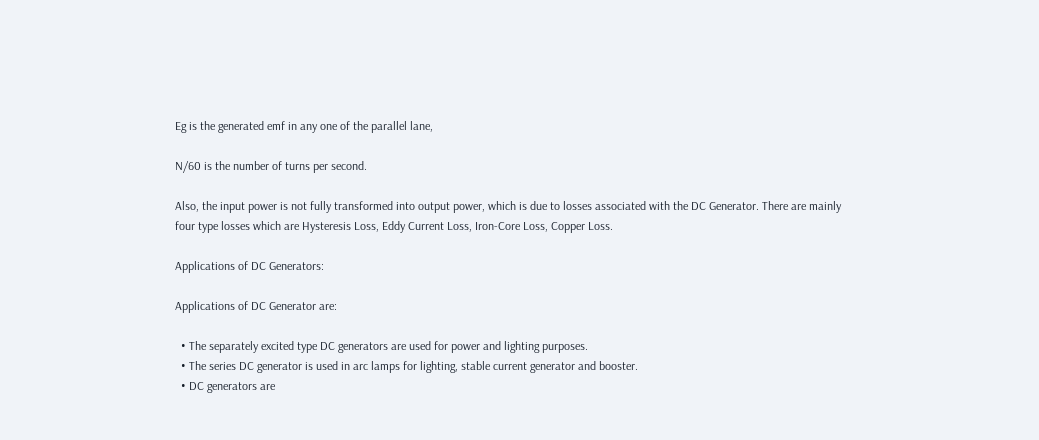Eg is the generated emf in any one of the parallel lane,

N/60 is the number of turns per second.

Also, the input power is not fully transformed into output power, which is due to losses associated with the DC Generator. There are mainly four type losses which are Hysteresis Loss, Eddy Current Loss, Iron-Core Loss, Copper Loss.

Applications of DC Generators:

Applications of DC Generator are:

  • The separately excited type DC generators are used for power and lighting purposes.
  • The series DC generator is used in arc lamps for lighting, stable current generator and booster.
  • DC generators are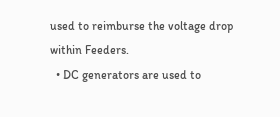used to reimburse the voltage drop within Feeders.
  • DC generators are used to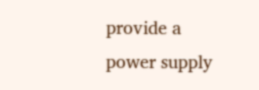provide a power supply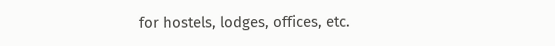for hostels, lodges, offices, etc.